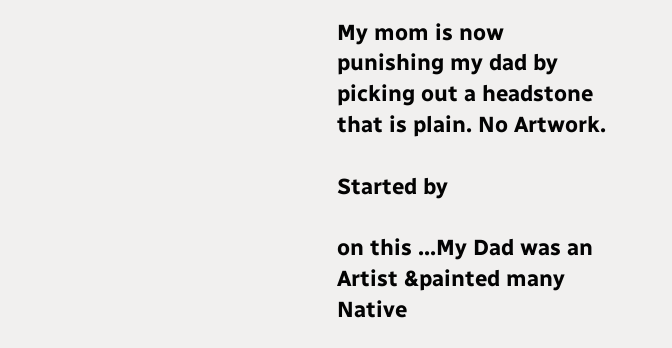My mom is now punishing my dad by picking out a headstone that is plain. No Artwork.

Started by

on this ...My Dad was an Artist &painted many Native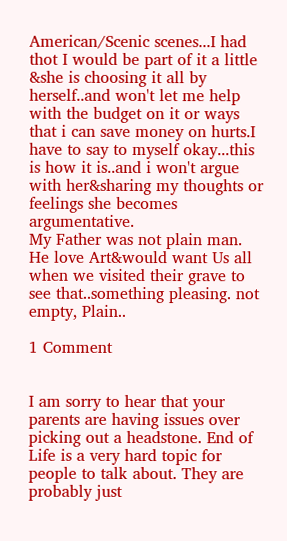American/Scenic scenes...I had thot I would be part of it a little &she is choosing it all by herself..and won't let me help with the budget on it or ways that i can save money on hurts.I have to say to myself okay...this is how it is..and i won't argue with her&sharing my thoughts or feelings she becomes argumentative.
My Father was not plain man. He love Art&would want Us all when we visited their grave to see that..something pleasing. not empty, Plain..

1 Comment


I am sorry to hear that your parents are having issues over picking out a headstone. End of Life is a very hard topic for people to talk about. They are probably just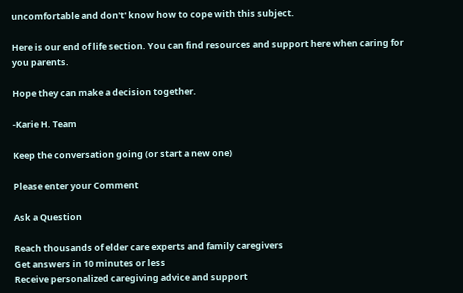uncomfortable and don't' know how to cope with this subject.

Here is our end of life section. You can find resources and support here when caring for you parents.

Hope they can make a decision together.

-Karie H. Team

Keep the conversation going (or start a new one)

Please enter your Comment

Ask a Question

Reach thousands of elder care experts and family caregivers
Get answers in 10 minutes or less
Receive personalized caregiving advice and support